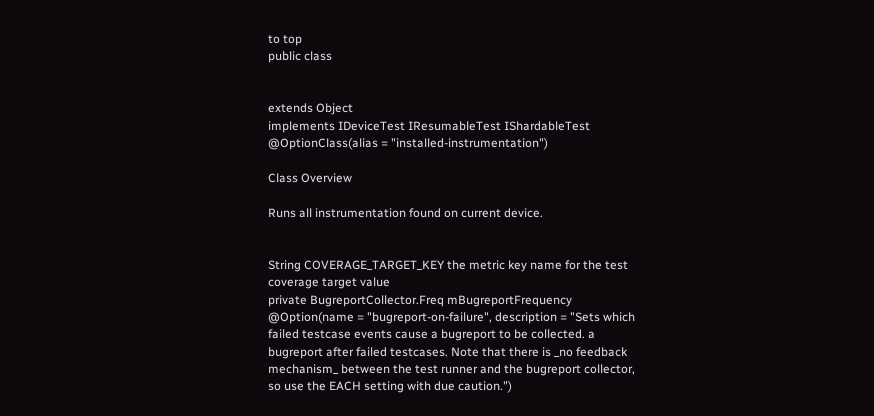to top
public class


extends Object
implements IDeviceTest IResumableTest IShardableTest @OptionClass(alias = "installed-instrumentation")

Class Overview

Runs all instrumentation found on current device.


String COVERAGE_TARGET_KEY the metric key name for the test coverage target value
private BugreportCollector.Freq mBugreportFrequency @Option(name = "bugreport-on-failure", description = "Sets which failed testcase events cause a bugreport to be collected. a bugreport after failed testcases. Note that there is _no feedback mechanism_ between the test runner and the bugreport collector, so use the EACH setting with due caution.")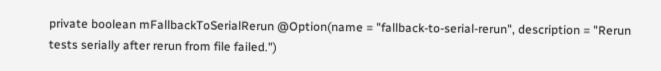private boolean mFallbackToSerialRerun @Option(name = "fallback-to-serial-rerun", description = "Rerun tests serially after rerun from file failed.")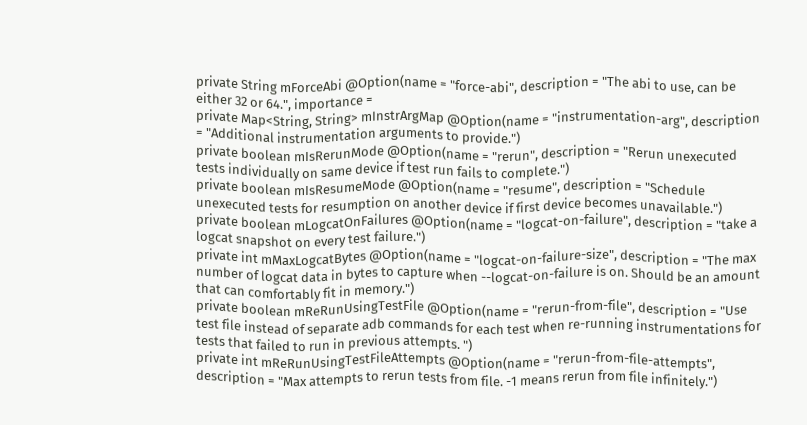private String mForceAbi @Option(name = "force-abi", description = "The abi to use, can be either 32 or 64.", importance =
private Map<String, String> mInstrArgMap @Option(name = "instrumentation-arg", description = "Additional instrumentation arguments to provide.")
private boolean mIsRerunMode @Option(name = "rerun", description = "Rerun unexecuted tests individually on same device if test run fails to complete.")
private boolean mIsResumeMode @Option(name = "resume", description = "Schedule unexecuted tests for resumption on another device if first device becomes unavailable.")
private boolean mLogcatOnFailures @Option(name = "logcat-on-failure", description = "take a logcat snapshot on every test failure.")
private int mMaxLogcatBytes @Option(name = "logcat-on-failure-size", description = "The max number of logcat data in bytes to capture when --logcat-on-failure is on. Should be an amount that can comfortably fit in memory.")
private boolean mReRunUsingTestFile @Option(name = "rerun-from-file", description = "Use test file instead of separate adb commands for each test when re-running instrumentations for tests that failed to run in previous attempts. ")
private int mReRunUsingTestFileAttempts @Option(name = "rerun-from-file-attempts", description = "Max attempts to rerun tests from file. -1 means rerun from file infinitely.")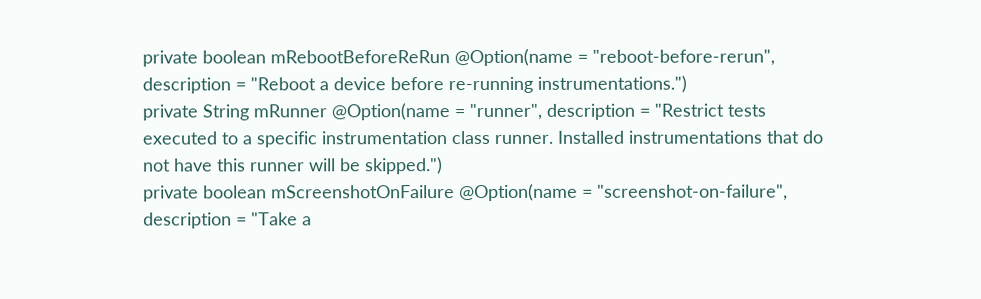private boolean mRebootBeforeReRun @Option(name = "reboot-before-rerun", description = "Reboot a device before re-running instrumentations.")
private String mRunner @Option(name = "runner", description = "Restrict tests executed to a specific instrumentation class runner. Installed instrumentations that do not have this runner will be skipped.")
private boolean mScreenshotOnFailure @Option(name = "screenshot-on-failure", description = "Take a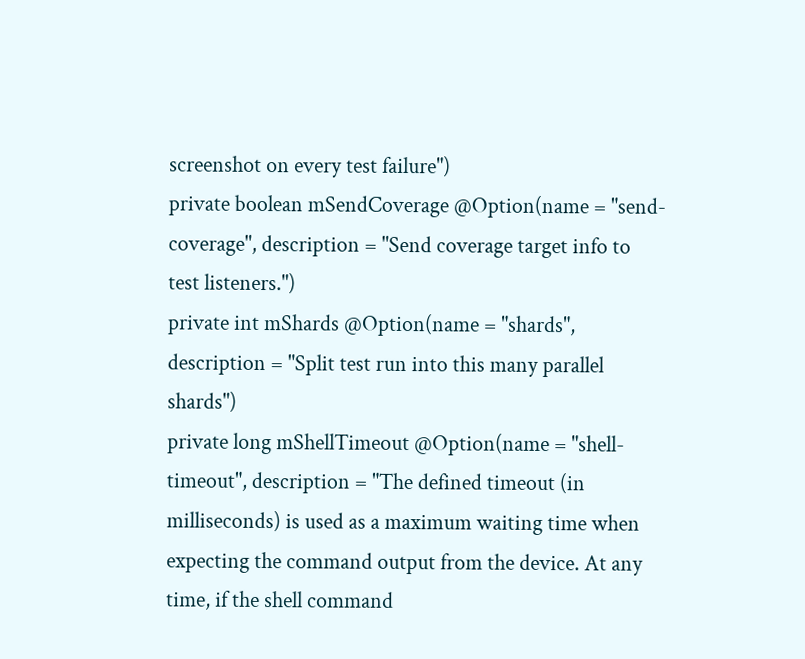screenshot on every test failure")
private boolean mSendCoverage @Option(name = "send-coverage", description = "Send coverage target info to test listeners.")
private int mShards @Option(name = "shards", description = "Split test run into this many parallel shards")
private long mShellTimeout @Option(name = "shell-timeout", description = "The defined timeout (in milliseconds) is used as a maximum waiting time when expecting the command output from the device. At any time, if the shell command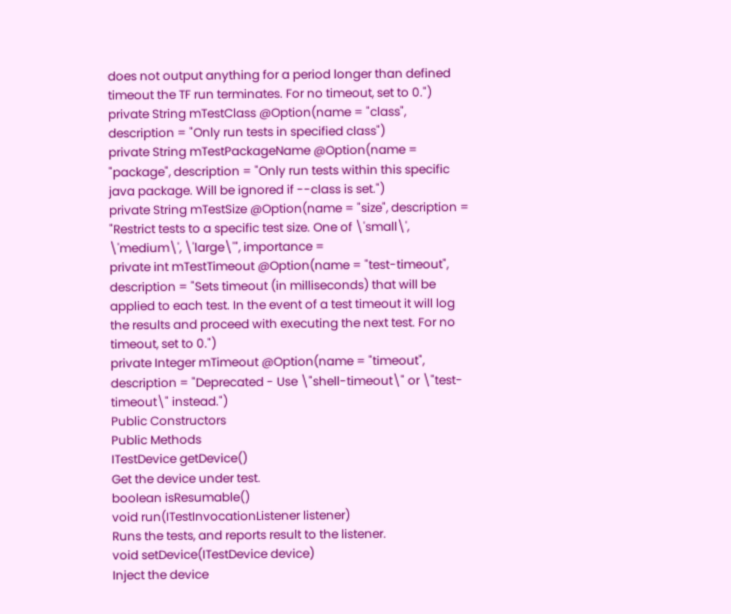does not output anything for a period longer than defined timeout the TF run terminates. For no timeout, set to 0.")
private String mTestClass @Option(name = "class", description = "Only run tests in specified class")
private String mTestPackageName @Option(name = "package", description = "Only run tests within this specific java package. Will be ignored if --class is set.")
private String mTestSize @Option(name = "size", description = "Restrict tests to a specific test size. One of \'small\', \'medium\', \'large\'", importance =
private int mTestTimeout @Option(name = "test-timeout", description = "Sets timeout (in milliseconds) that will be applied to each test. In the event of a test timeout it will log the results and proceed with executing the next test. For no timeout, set to 0.")
private Integer mTimeout @Option(name = "timeout", description = "Deprecated - Use \"shell-timeout\" or \"test-timeout\" instead.")
Public Constructors
Public Methods
ITestDevice getDevice()
Get the device under test.
boolean isResumable()
void run(ITestInvocationListener listener)
Runs the tests, and reports result to the listener.
void setDevice(ITestDevice device)
Inject the device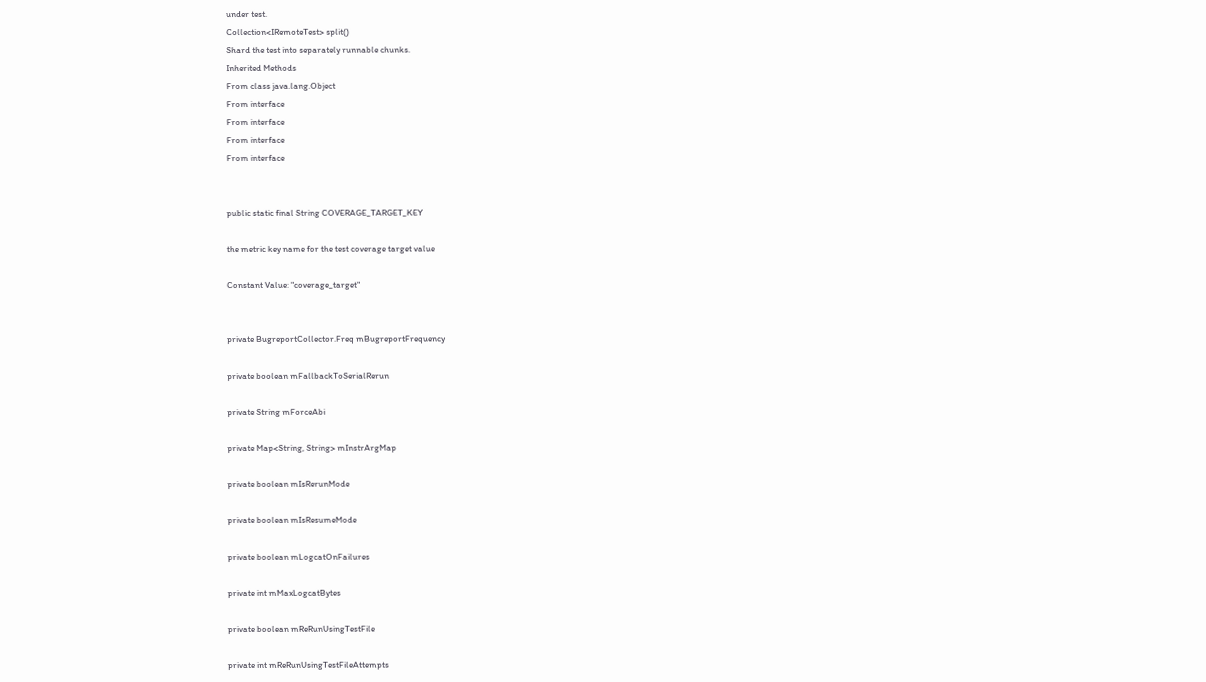under test.
Collection<IRemoteTest> split()
Shard the test into separately runnable chunks.
Inherited Methods
From class java.lang.Object
From interface
From interface
From interface
From interface


public static final String COVERAGE_TARGET_KEY

the metric key name for the test coverage target value

Constant Value: "coverage_target"


private BugreportCollector.Freq mBugreportFrequency

private boolean mFallbackToSerialRerun

private String mForceAbi

private Map<String, String> mInstrArgMap

private boolean mIsRerunMode

private boolean mIsResumeMode

private boolean mLogcatOnFailures

private int mMaxLogcatBytes

private boolean mReRunUsingTestFile

private int mReRunUsingTestFileAttempts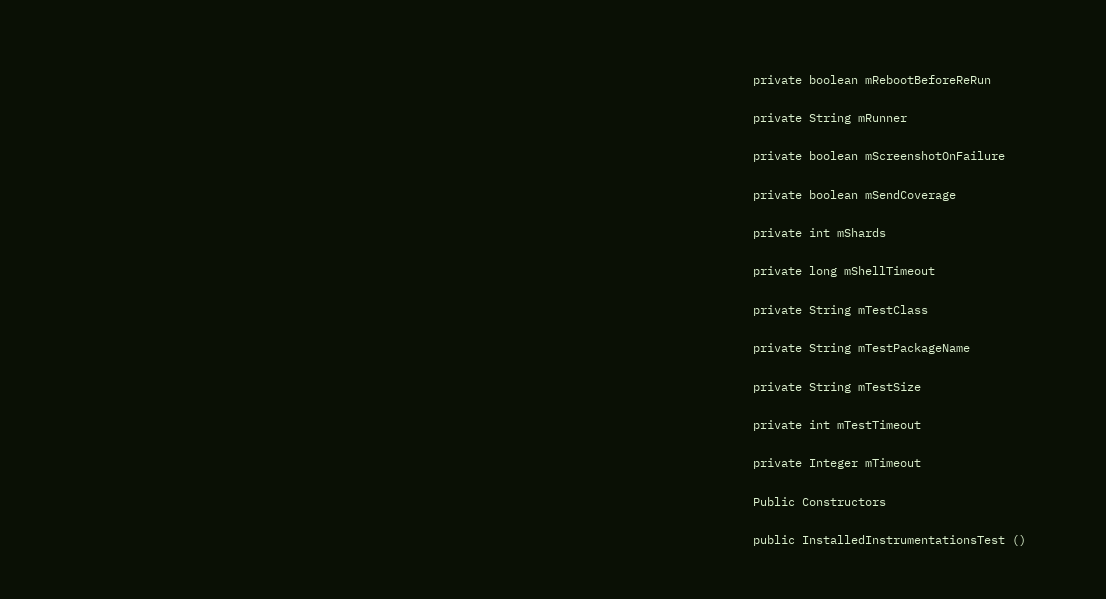private boolean mRebootBeforeReRun

private String mRunner

private boolean mScreenshotOnFailure

private boolean mSendCoverage

private int mShards

private long mShellTimeout

private String mTestClass

private String mTestPackageName

private String mTestSize

private int mTestTimeout

private Integer mTimeout

Public Constructors

public InstalledInstrumentationsTest ()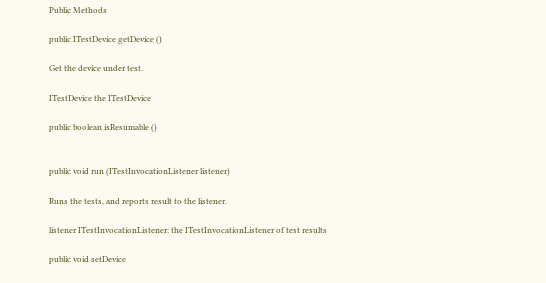Public Methods

public ITestDevice getDevice ()

Get the device under test.

ITestDevice the ITestDevice

public boolean isResumable ()


public void run (ITestInvocationListener listener)

Runs the tests, and reports result to the listener.

listener ITestInvocationListener: the ITestInvocationListener of test results

public void setDevice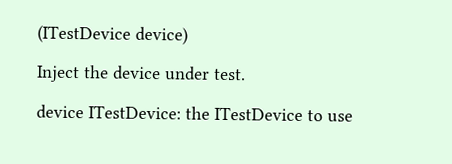(ITestDevice device)

Inject the device under test.

device ITestDevice: the ITestDevice to use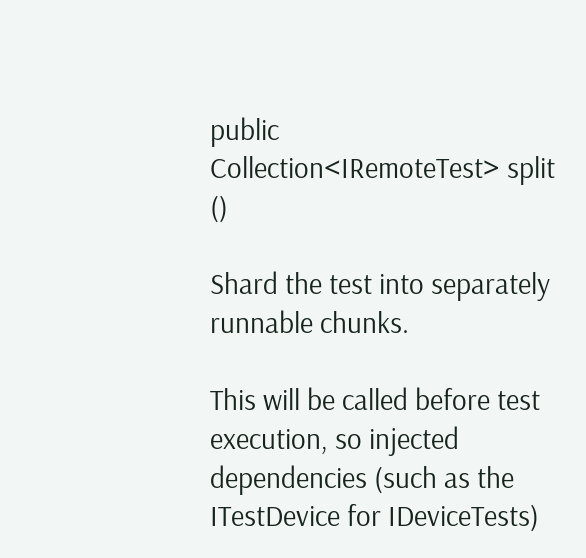public Collection<IRemoteTest> split ()

Shard the test into separately runnable chunks.

This will be called before test execution, so injected dependencies (such as the ITestDevice for IDeviceTests)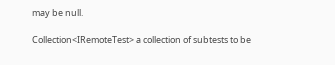may be null.

Collection<IRemoteTest> a collection of subtests to be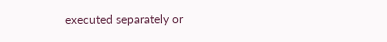executed separately or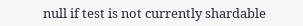null if test is not currently shardable